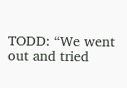TODD: “We went out and tried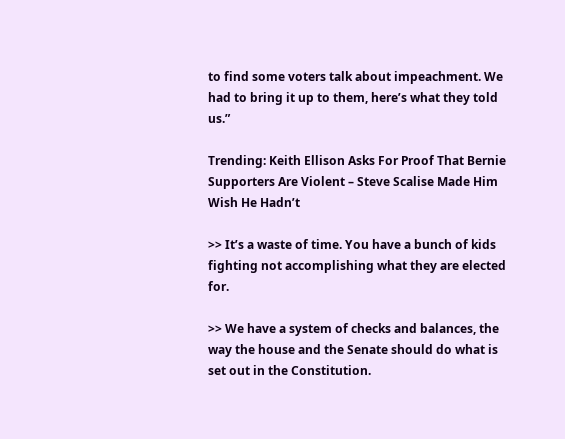to find some voters talk about impeachment. We had to bring it up to them, here’s what they told us.”

Trending: Keith Ellison Asks For Proof That Bernie Supporters Are Violent – Steve Scalise Made Him Wish He Hadn’t

>> It’s a waste of time. You have a bunch of kids fighting not accomplishing what they are elected for.

>> We have a system of checks and balances, the way the house and the Senate should do what is set out in the Constitution.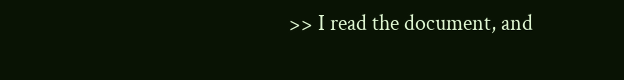>> I read the document, and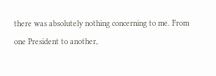there was absolutely nothing concerning to me. From one President to another,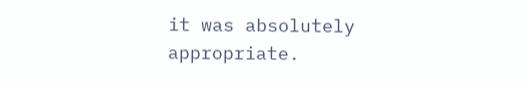it was absolutely appropriate.